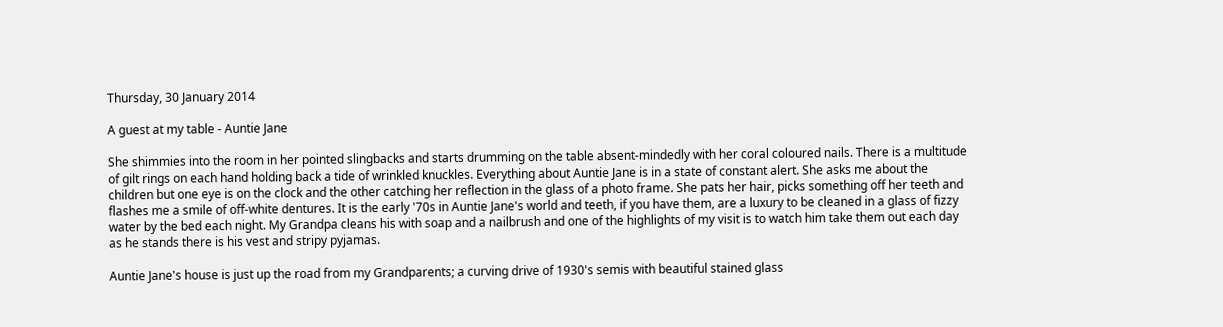Thursday, 30 January 2014

A guest at my table - Auntie Jane

She shimmies into the room in her pointed slingbacks and starts drumming on the table absent-mindedly with her coral coloured nails. There is a multitude of gilt rings on each hand holding back a tide of wrinkled knuckles. Everything about Auntie Jane is in a state of constant alert. She asks me about the children but one eye is on the clock and the other catching her reflection in the glass of a photo frame. She pats her hair, picks something off her teeth and flashes me a smile of off-white dentures. It is the early '70s in Auntie Jane's world and teeth, if you have them, are a luxury to be cleaned in a glass of fizzy water by the bed each night. My Grandpa cleans his with soap and a nailbrush and one of the highlights of my visit is to watch him take them out each day as he stands there is his vest and stripy pyjamas.

Auntie Jane's house is just up the road from my Grandparents; a curving drive of 1930's semis with beautiful stained glass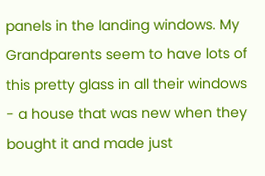panels in the landing windows. My Grandparents seem to have lots of this pretty glass in all their windows - a house that was new when they bought it and made just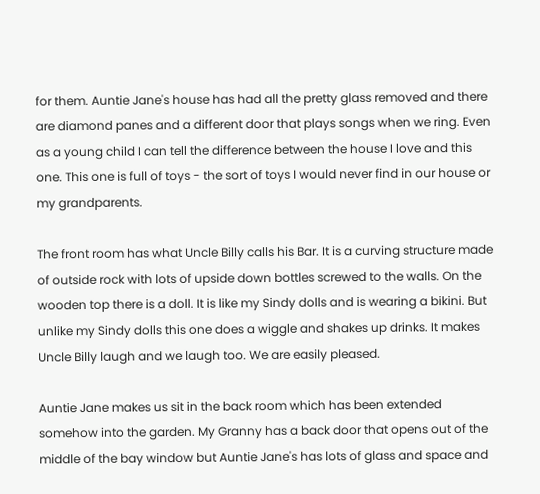for them. Auntie Jane's house has had all the pretty glass removed and there are diamond panes and a different door that plays songs when we ring. Even as a young child I can tell the difference between the house I love and this one. This one is full of toys - the sort of toys I would never find in our house or my grandparents.

The front room has what Uncle Billy calls his Bar. It is a curving structure made of outside rock with lots of upside down bottles screwed to the walls. On the wooden top there is a doll. It is like my Sindy dolls and is wearing a bikini. But unlike my Sindy dolls this one does a wiggle and shakes up drinks. It makes Uncle Billy laugh and we laugh too. We are easily pleased.

Auntie Jane makes us sit in the back room which has been extended somehow into the garden. My Granny has a back door that opens out of the middle of the bay window but Auntie Jane's has lots of glass and space and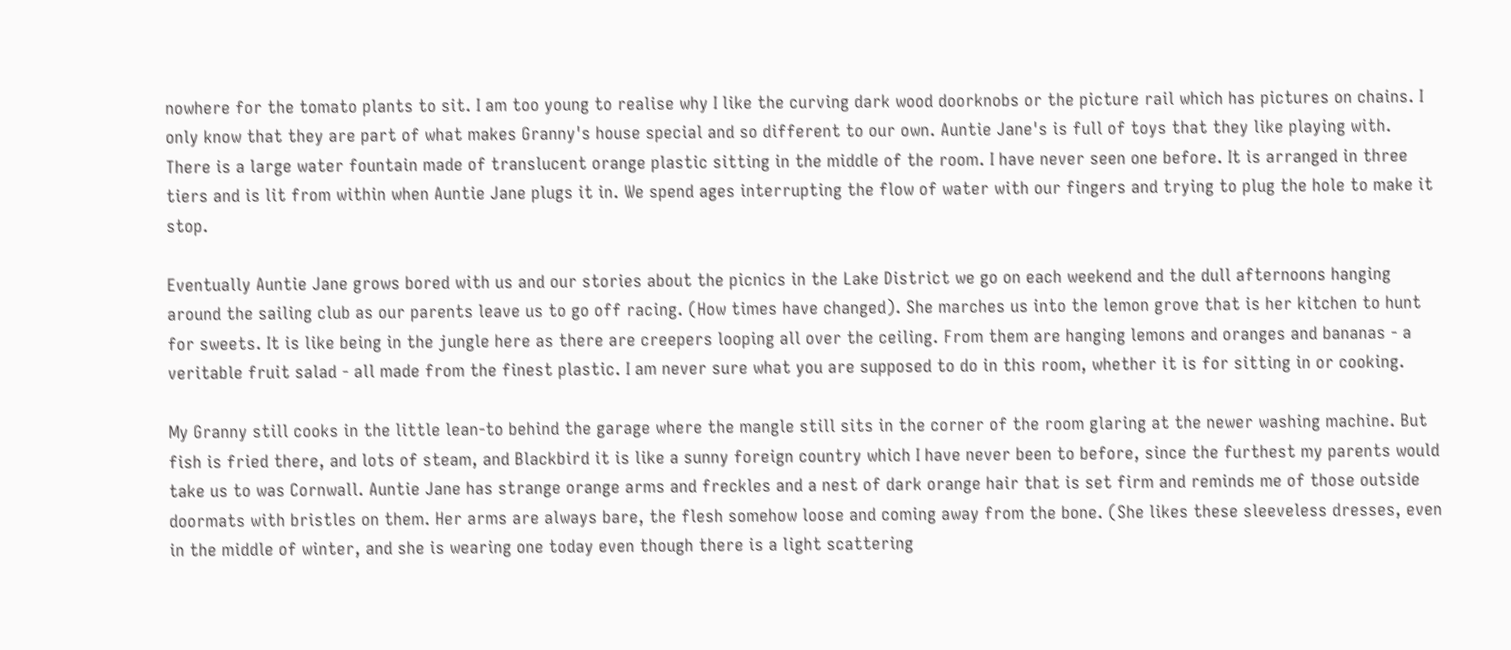nowhere for the tomato plants to sit. I am too young to realise why I like the curving dark wood doorknobs or the picture rail which has pictures on chains. I only know that they are part of what makes Granny's house special and so different to our own. Auntie Jane's is full of toys that they like playing with. There is a large water fountain made of translucent orange plastic sitting in the middle of the room. I have never seen one before. It is arranged in three tiers and is lit from within when Auntie Jane plugs it in. We spend ages interrupting the flow of water with our fingers and trying to plug the hole to make it stop.

Eventually Auntie Jane grows bored with us and our stories about the picnics in the Lake District we go on each weekend and the dull afternoons hanging around the sailing club as our parents leave us to go off racing. (How times have changed). She marches us into the lemon grove that is her kitchen to hunt for sweets. It is like being in the jungle here as there are creepers looping all over the ceiling. From them are hanging lemons and oranges and bananas - a veritable fruit salad - all made from the finest plastic. I am never sure what you are supposed to do in this room, whether it is for sitting in or cooking.

My Granny still cooks in the little lean-to behind the garage where the mangle still sits in the corner of the room glaring at the newer washing machine. But fish is fried there, and lots of steam, and Blackbird it is like a sunny foreign country which I have never been to before, since the furthest my parents would take us to was Cornwall. Auntie Jane has strange orange arms and freckles and a nest of dark orange hair that is set firm and reminds me of those outside doormats with bristles on them. Her arms are always bare, the flesh somehow loose and coming away from the bone. (She likes these sleeveless dresses, even in the middle of winter, and she is wearing one today even though there is a light scattering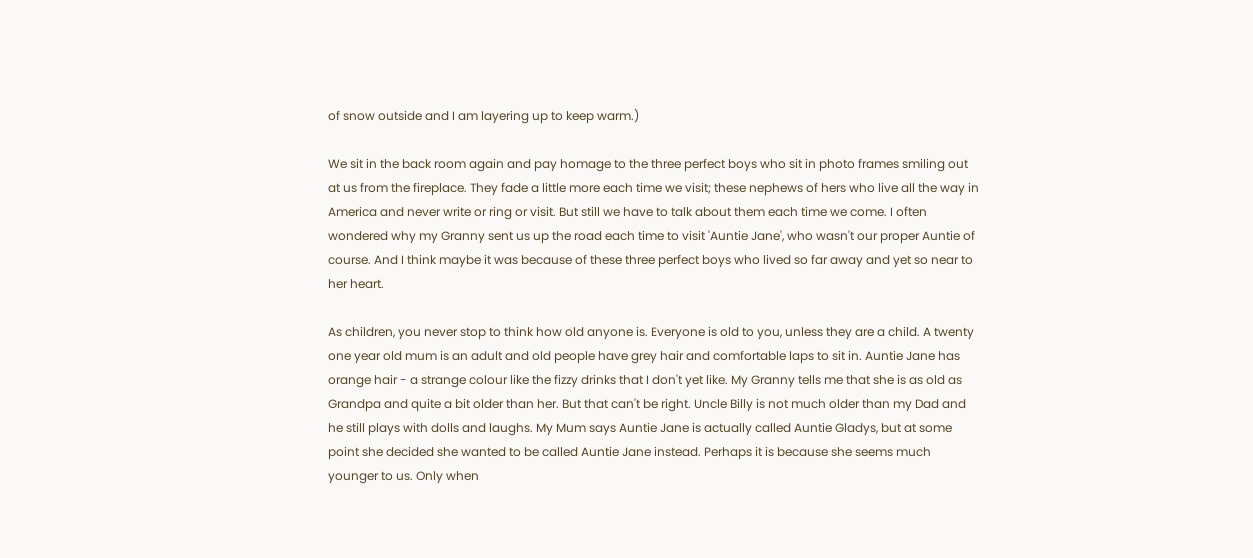of snow outside and I am layering up to keep warm.)

We sit in the back room again and pay homage to the three perfect boys who sit in photo frames smiling out at us from the fireplace. They fade a little more each time we visit; these nephews of hers who live all the way in America and never write or ring or visit. But still we have to talk about them each time we come. I often wondered why my Granny sent us up the road each time to visit 'Auntie Jane', who wasn't our proper Auntie of course. And I think maybe it was because of these three perfect boys who lived so far away and yet so near to her heart.

As children, you never stop to think how old anyone is. Everyone is old to you, unless they are a child. A twenty one year old mum is an adult and old people have grey hair and comfortable laps to sit in. Auntie Jane has orange hair - a strange colour like the fizzy drinks that I don't yet like. My Granny tells me that she is as old as Grandpa and quite a bit older than her. But that can't be right. Uncle Billy is not much older than my Dad and he still plays with dolls and laughs. My Mum says Auntie Jane is actually called Auntie Gladys, but at some point she decided she wanted to be called Auntie Jane instead. Perhaps it is because she seems much younger to us. Only when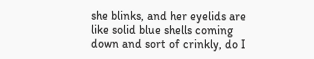she blinks, and her eyelids are like solid blue shells coming down and sort of crinkly, do I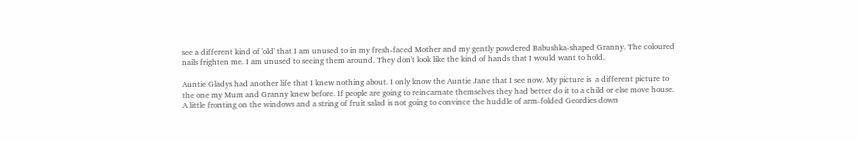see a different kind of 'old' that I am unused to in my fresh-faced Mother and my gently powdered Babushka-shaped Granny. The coloured nails frighten me. I am unused to seeing them around. They don't look like the kind of hands that I would want to hold.

Auntie Gladys had another life that I knew nothing about. I only know the Auntie Jane that I see now. My picture is  a different picture to the one my Mum and Granny knew before. If people are going to reincarnate themselves they had better do it to a child or else move house. A little fronting on the windows and a string of fruit salad is not going to convince the huddle of arm-folded Geordies down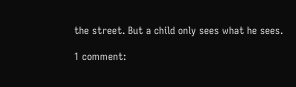the street. But a child only sees what he sees.

1 comment: